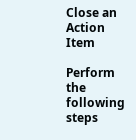Close an Action Item

Perform the following steps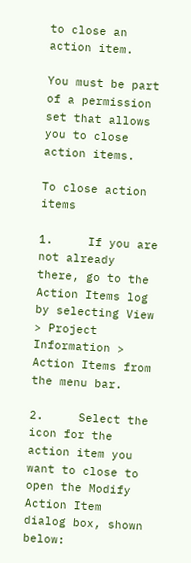to close an action item.

You must be part of a permission set that allows you to close action items.

To close action items

1.     If you are not already there, go to the Action Items log by selecting View > Project Information > Action Items from the menu bar.

2.     Select the icon for the action item you want to close to open the Modify Action Item dialog box, shown below: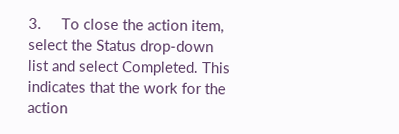3.     To close the action item, select the Status drop-down list and select Completed. This indicates that the work for the action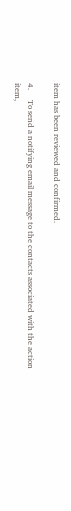item has been reviewed and confirmed.

4.     To send a notifying email message to the contacts associated with the action item,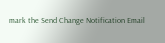mark the Send Change Notification Email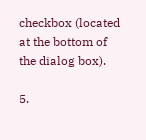checkbox (located at the bottom of the dialog box).

5.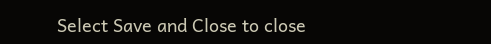Select Save and Close to close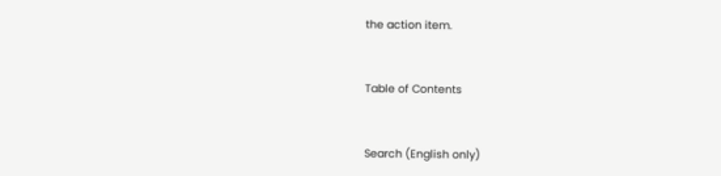the action item.


Table of Contents


Search (English only)